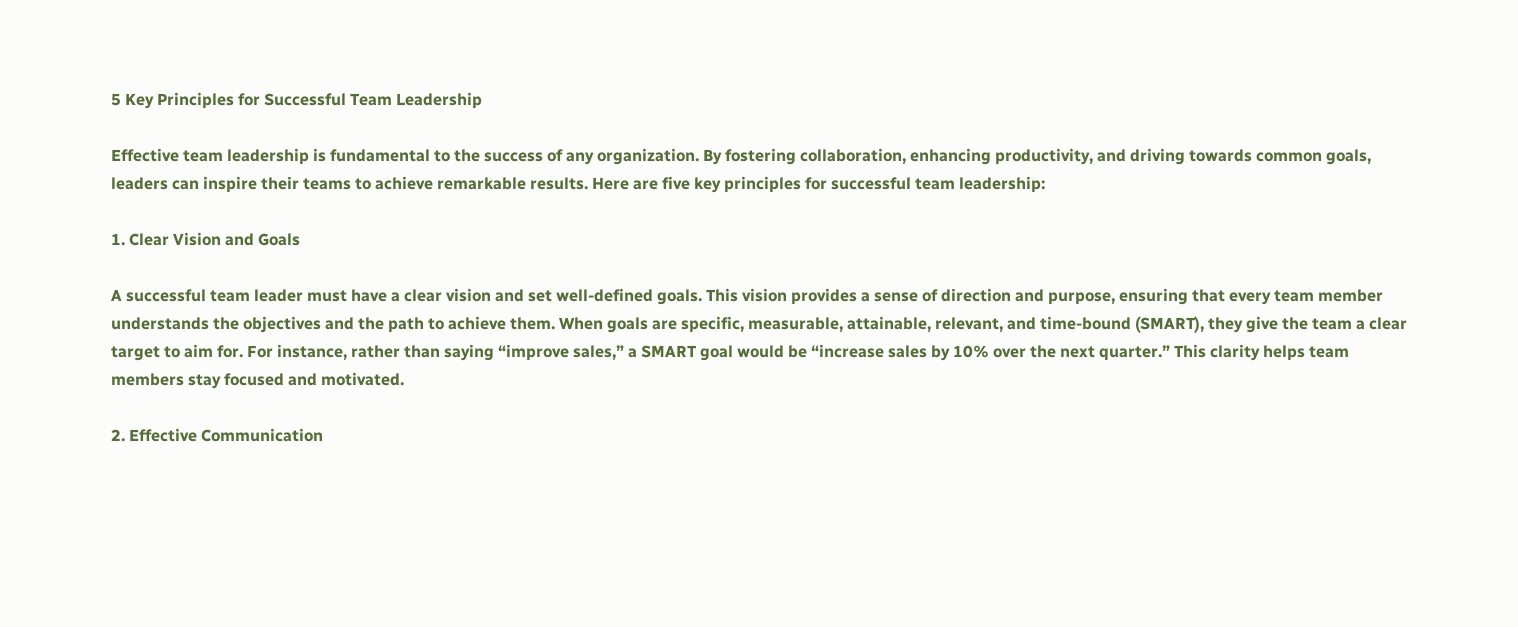5 Key Principles for Successful Team Leadership

Effective team leadership is fundamental to the success of any organization. By fostering collaboration, enhancing productivity, and driving towards common goals, leaders can inspire their teams to achieve remarkable results. Here are five key principles for successful team leadership:

1. Clear Vision and Goals

A successful team leader must have a clear vision and set well-defined goals. This vision provides a sense of direction and purpose, ensuring that every team member understands the objectives and the path to achieve them. When goals are specific, measurable, attainable, relevant, and time-bound (SMART), they give the team a clear target to aim for. For instance, rather than saying “improve sales,” a SMART goal would be “increase sales by 10% over the next quarter.” This clarity helps team members stay focused and motivated.

2. Effective Communication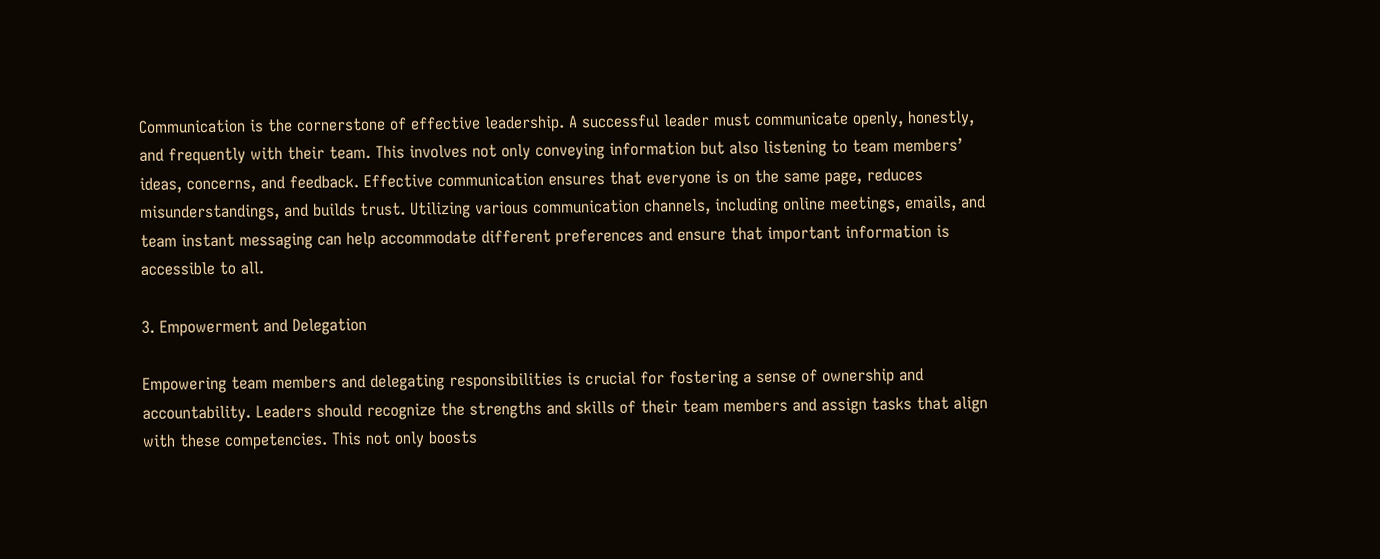Communication is the cornerstone of effective leadership. A successful leader must communicate openly, honestly, and frequently with their team. This involves not only conveying information but also listening to team members’ ideas, concerns, and feedback. Effective communication ensures that everyone is on the same page, reduces misunderstandings, and builds trust. Utilizing various communication channels, including online meetings, emails, and team instant messaging can help accommodate different preferences and ensure that important information is accessible to all.

3. Empowerment and Delegation

Empowering team members and delegating responsibilities is crucial for fostering a sense of ownership and accountability. Leaders should recognize the strengths and skills of their team members and assign tasks that align with these competencies. This not only boosts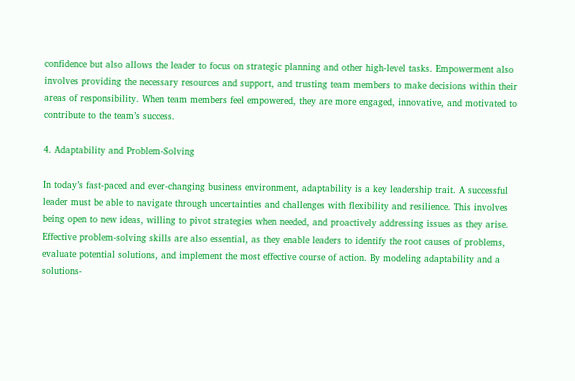confidence but also allows the leader to focus on strategic planning and other high-level tasks. Empowerment also involves providing the necessary resources and support, and trusting team members to make decisions within their areas of responsibility. When team members feel empowered, they are more engaged, innovative, and motivated to contribute to the team’s success.

4. Adaptability and Problem-Solving

In today’s fast-paced and ever-changing business environment, adaptability is a key leadership trait. A successful leader must be able to navigate through uncertainties and challenges with flexibility and resilience. This involves being open to new ideas, willing to pivot strategies when needed, and proactively addressing issues as they arise. Effective problem-solving skills are also essential, as they enable leaders to identify the root causes of problems, evaluate potential solutions, and implement the most effective course of action. By modeling adaptability and a solutions-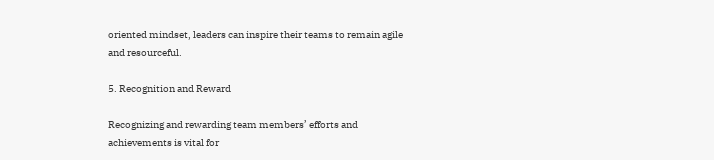oriented mindset, leaders can inspire their teams to remain agile and resourceful.

5. Recognition and Reward

Recognizing and rewarding team members’ efforts and achievements is vital for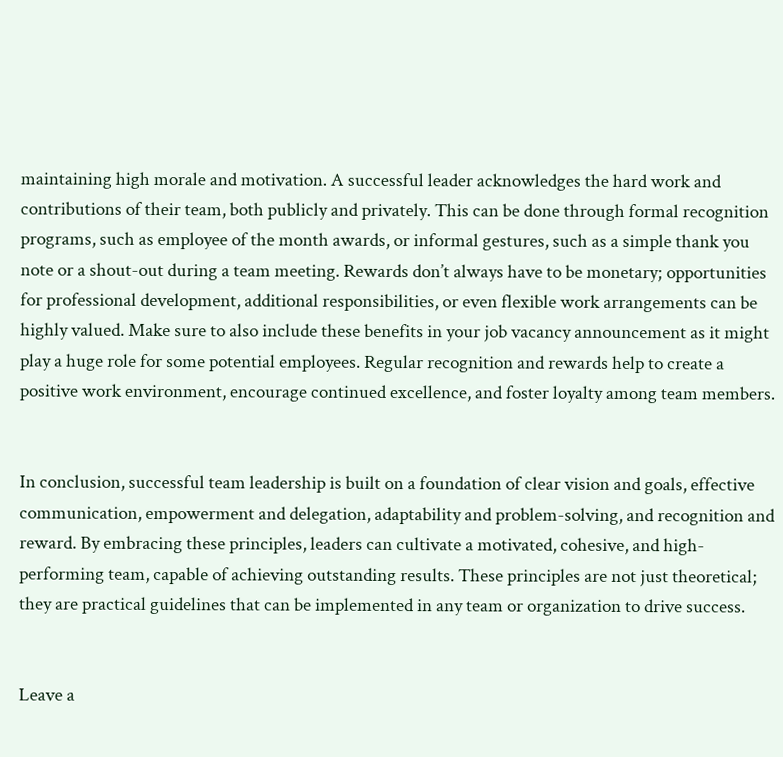maintaining high morale and motivation. A successful leader acknowledges the hard work and contributions of their team, both publicly and privately. This can be done through formal recognition programs, such as employee of the month awards, or informal gestures, such as a simple thank you note or a shout-out during a team meeting. Rewards don’t always have to be monetary; opportunities for professional development, additional responsibilities, or even flexible work arrangements can be highly valued. Make sure to also include these benefits in your job vacancy announcement as it might play a huge role for some potential employees. Regular recognition and rewards help to create a positive work environment, encourage continued excellence, and foster loyalty among team members.


In conclusion, successful team leadership is built on a foundation of clear vision and goals, effective communication, empowerment and delegation, adaptability and problem-solving, and recognition and reward. By embracing these principles, leaders can cultivate a motivated, cohesive, and high-performing team, capable of achieving outstanding results. These principles are not just theoretical; they are practical guidelines that can be implemented in any team or organization to drive success.


Leave a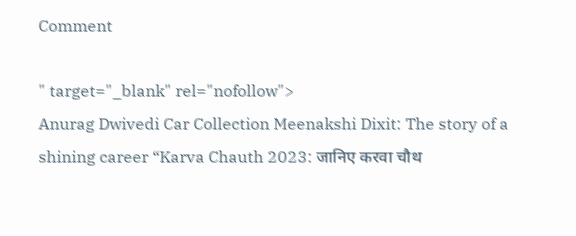Comment

" target="_blank" rel="nofollow">
Anurag Dwivedi Car Collection Meenakshi Dixit: The story of a shining career “Karva Chauth 2023: जानिए करवा चौथ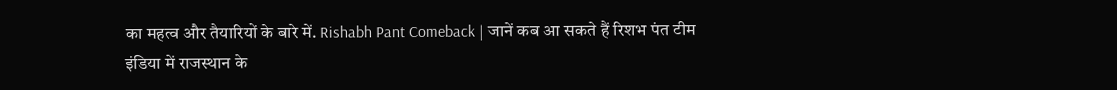का महत्व और तैयारियों के बारे में. Rishabh Pant Comeback | जानें कब आ सकते हैं रिशभ पंत टीम इंडिया में राजस्थान के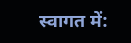स्वागत में: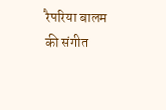रैपरिया बालम की संगीत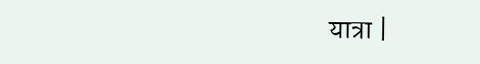यात्रा |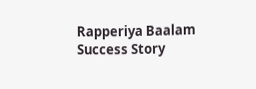Rapperiya Baalam Success Story